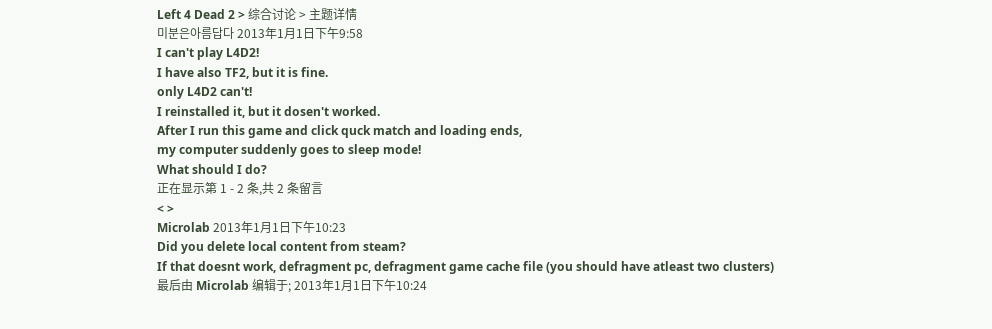Left 4 Dead 2 > 综合讨论 > 主题详情
미분은아름답다 2013年1月1日下午9:58
I can't play L4D2!
I have also TF2, but it is fine.
only L4D2 can't!
I reinstalled it, but it dosen't worked.
After I run this game and click quck match and loading ends,
my computer suddenly goes to sleep mode!
What should I do?
正在显示第 1 - 2 条,共 2 条留言
< >
Microlab 2013年1月1日下午10:23
Did you delete local content from steam?
If that doesnt work, defragment pc, defragment game cache file (you should have atleast two clusters)
最后由 Microlab 编辑于; 2013年1月1日下午10:24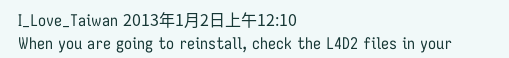I_Love_Taiwan 2013年1月2日上午12:10
When you are going to reinstall, check the L4D2 files in your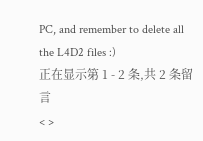PC, and remember to delete all the L4D2 files :)
正在显示第 1 - 2 条,共 2 条留言
< >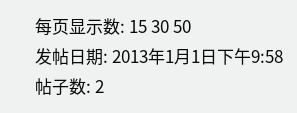每页显示数: 15 30 50
发帖日期: 2013年1月1日下午9:58
帖子数: 2